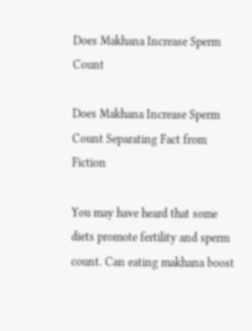Does Makhana Increase Sperm Count

Does Makhana Increase Sperm Count Separating Fact from Fiction

You may have heard that some diets promote fertility and sperm count. Can eating makhana boost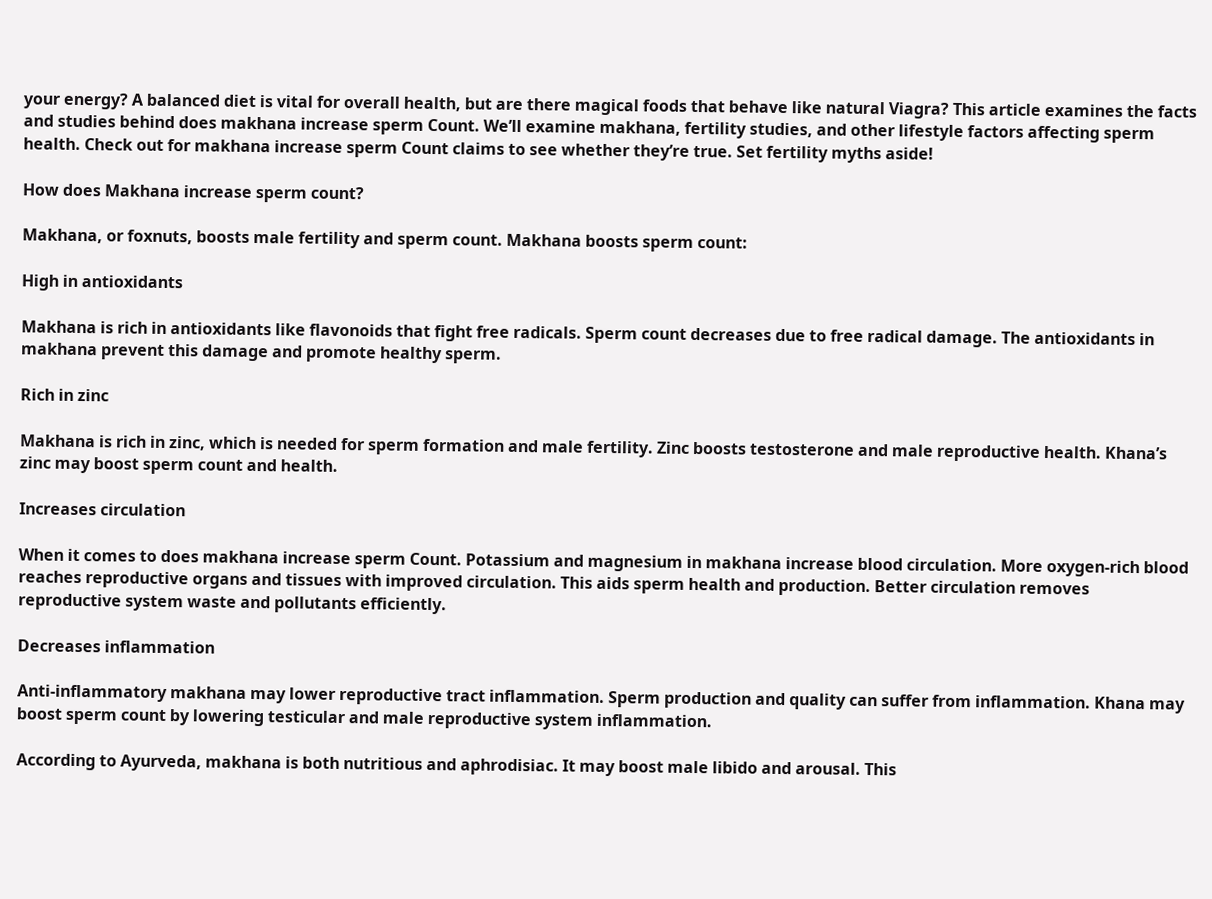your energy? A balanced diet is vital for overall health, but are there magical foods that behave like natural Viagra? This article examines the facts and studies behind does makhana increase sperm Count. We’ll examine makhana, fertility studies, and other lifestyle factors affecting sperm health. Check out for makhana increase sperm Count claims to see whether they’re true. Set fertility myths aside!

How does Makhana increase sperm count?

Makhana, or foxnuts, boosts male fertility and sperm count. Makhana boosts sperm count:

High in antioxidants

Makhana is rich in antioxidants like flavonoids that fight free radicals. Sperm count decreases due to free radical damage. The antioxidants in makhana prevent this damage and promote healthy sperm.

Rich in zinc

Makhana is rich in zinc, which is needed for sperm formation and male fertility. Zinc boosts testosterone and male reproductive health. Khana’s zinc may boost sperm count and health.

Increases circulation

When it comes to does makhana increase sperm Count. Potassium and magnesium in makhana increase blood circulation. More oxygen-rich blood reaches reproductive organs and tissues with improved circulation. This aids sperm health and production. Better circulation removes reproductive system waste and pollutants efficiently.

Decreases inflammation

Anti-inflammatory makhana may lower reproductive tract inflammation. Sperm production and quality can suffer from inflammation. Khana may boost sperm count by lowering testicular and male reproductive system inflammation.

According to Ayurveda, makhana is both nutritious and aphrodisiac. It may boost male libido and arousal. This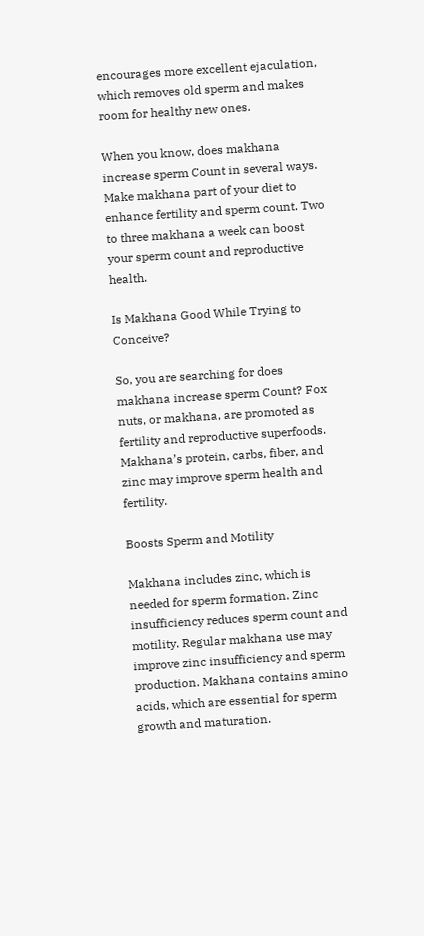encourages more excellent ejaculation, which removes old sperm and makes room for healthy new ones.

When you know, does makhana increase sperm Count in several ways. Make makhana part of your diet to enhance fertility and sperm count. Two to three makhana a week can boost your sperm count and reproductive health.

Is Makhana Good While Trying to Conceive?

So, you are searching for does makhana increase sperm Count? Fox nuts, or makhana, are promoted as fertility and reproductive superfoods. Makhana’s protein, carbs, fiber, and zinc may improve sperm health and fertility.

Boosts Sperm and Motility

Makhana includes zinc, which is needed for sperm formation. Zinc insufficiency reduces sperm count and motility. Regular makhana use may improve zinc insufficiency and sperm production. Makhana contains amino acids, which are essential for sperm growth and maturation.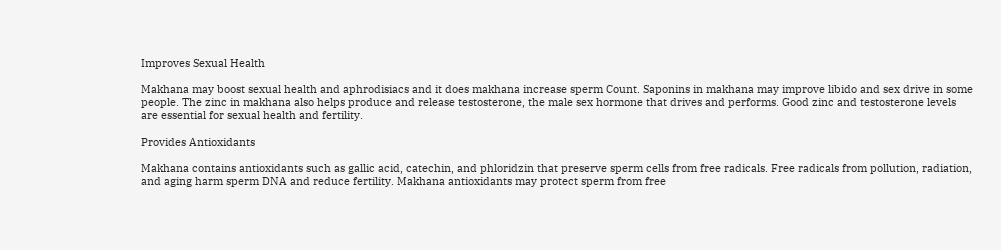Improves Sexual Health

Makhana may boost sexual health and aphrodisiacs and it does makhana increase sperm Count. Saponins in makhana may improve libido and sex drive in some people. The zinc in makhana also helps produce and release testosterone, the male sex hormone that drives and performs. Good zinc and testosterone levels are essential for sexual health and fertility.

Provides Antioxidants

Makhana contains antioxidants such as gallic acid, catechin, and phloridzin that preserve sperm cells from free radicals. Free radicals from pollution, radiation, and aging harm sperm DNA and reduce fertility. Makhana antioxidants may protect sperm from free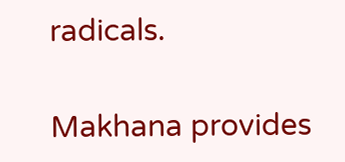radicals.

Makhana provides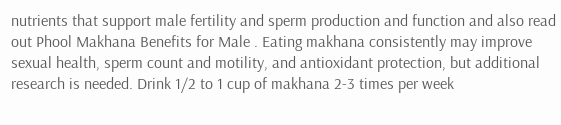nutrients that support male fertility and sperm production and function and also read out Phool Makhana Benefits for Male . Eating makhana consistently may improve sexual health, sperm count and motility, and antioxidant protection, but additional research is needed. Drink 1/2 to 1 cup of makhana 2-3 times per week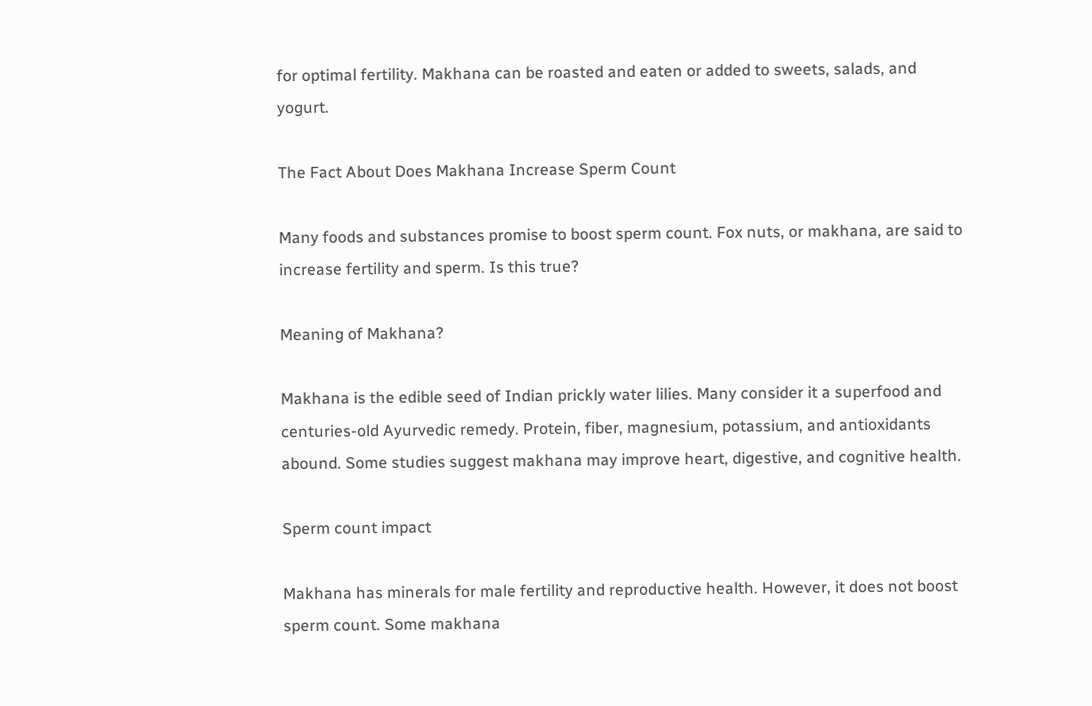for optimal fertility. Makhana can be roasted and eaten or added to sweets, salads, and yogurt.

The Fact About Does Makhana Increase Sperm Count

Many foods and substances promise to boost sperm count. Fox nuts, or makhana, are said to increase fertility and sperm. Is this true?

Meaning of Makhana?

Makhana is the edible seed of Indian prickly water lilies. Many consider it a superfood and centuries-old Ayurvedic remedy. Protein, fiber, magnesium, potassium, and antioxidants abound. Some studies suggest makhana may improve heart, digestive, and cognitive health.

Sperm count impact

Makhana has minerals for male fertility and reproductive health. However, it does not boost sperm count. Some makhana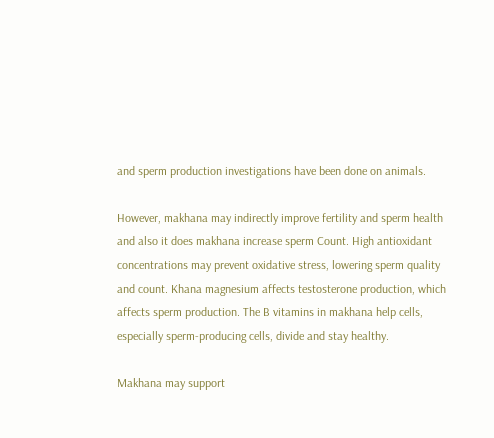and sperm production investigations have been done on animals.

However, makhana may indirectly improve fertility and sperm health and also it does makhana increase sperm Count. High antioxidant concentrations may prevent oxidative stress, lowering sperm quality and count. Khana magnesium affects testosterone production, which affects sperm production. The B vitamins in makhana help cells, especially sperm-producing cells, divide and stay healthy.

Makhana may support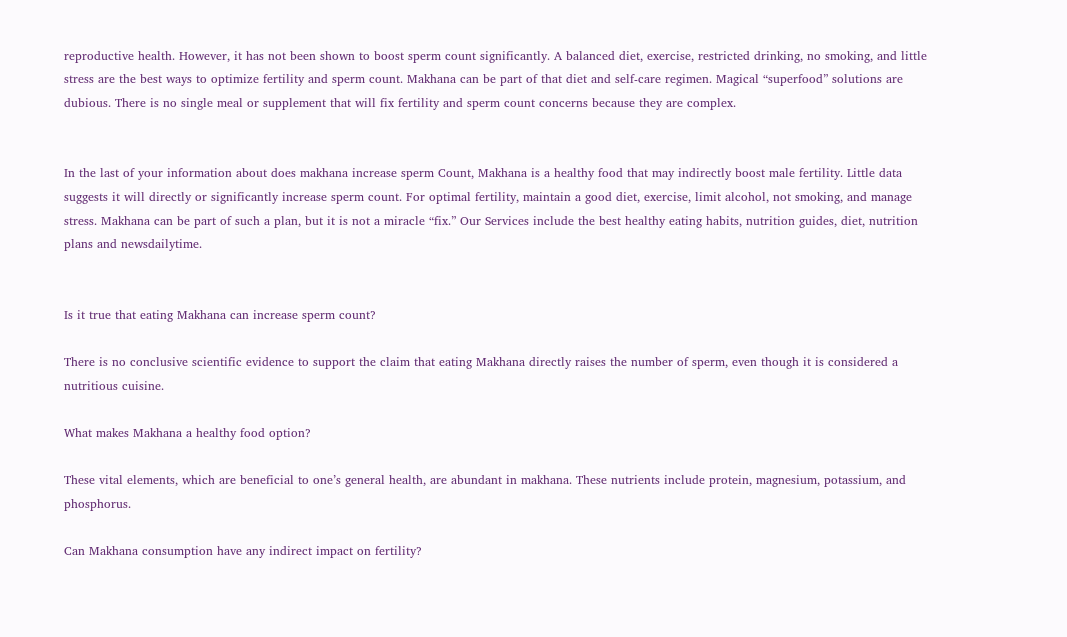reproductive health. However, it has not been shown to boost sperm count significantly. A balanced diet, exercise, restricted drinking, no smoking, and little stress are the best ways to optimize fertility and sperm count. Makhana can be part of that diet and self-care regimen. Magical “superfood” solutions are dubious. There is no single meal or supplement that will fix fertility and sperm count concerns because they are complex.


In the last of your information about does makhana increase sperm Count, Makhana is a healthy food that may indirectly boost male fertility. Little data suggests it will directly or significantly increase sperm count. For optimal fertility, maintain a good diet, exercise, limit alcohol, not smoking, and manage stress. Makhana can be part of such a plan, but it is not a miracle “fix.” Our Services include the best healthy eating habits, nutrition guides, diet, nutrition plans and newsdailytime.


Is it true that eating Makhana can increase sperm count?

There is no conclusive scientific evidence to support the claim that eating Makhana directly raises the number of sperm, even though it is considered a nutritious cuisine.

What makes Makhana a healthy food option?

These vital elements, which are beneficial to one’s general health, are abundant in makhana. These nutrients include protein, magnesium, potassium, and phosphorus.

Can Makhana consumption have any indirect impact on fertility?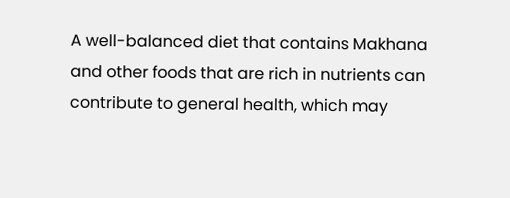A well-balanced diet that contains Makhana and other foods that are rich in nutrients can contribute to general health, which may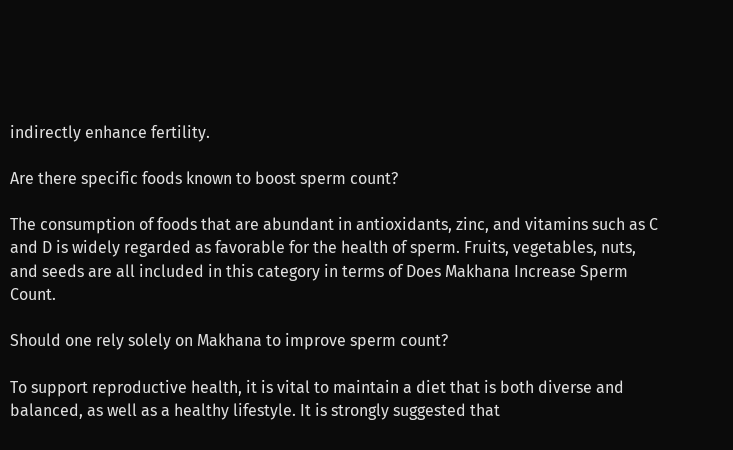indirectly enhance fertility.

Are there specific foods known to boost sperm count?

The consumption of foods that are abundant in antioxidants, zinc, and vitamins such as C and D is widely regarded as favorable for the health of sperm. Fruits, vegetables, nuts, and seeds are all included in this category in terms of Does Makhana Increase Sperm Count.

Should one rely solely on Makhana to improve sperm count?

To support reproductive health, it is vital to maintain a diet that is both diverse and balanced, as well as a healthy lifestyle. It is strongly suggested that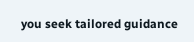you seek tailored guidance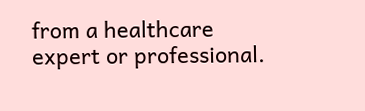from a healthcare expert or professional.